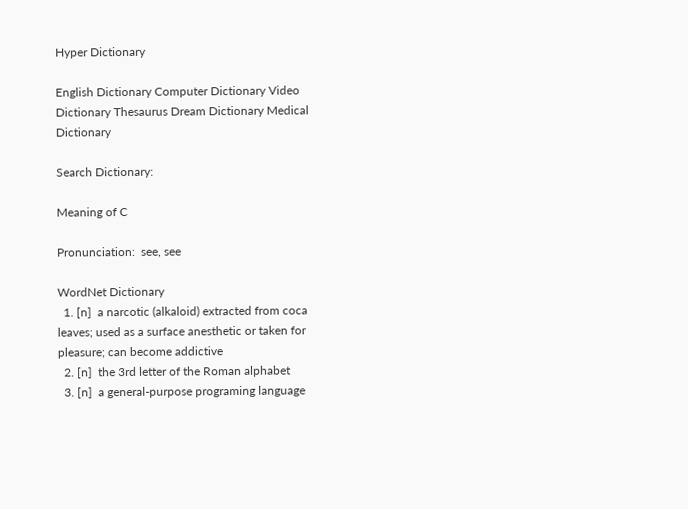Hyper Dictionary

English Dictionary Computer Dictionary Video Dictionary Thesaurus Dream Dictionary Medical Dictionary

Search Dictionary:

Meaning of C

Pronunciation:  see, see

WordNet Dictionary
  1. [n]  a narcotic (alkaloid) extracted from coca leaves; used as a surface anesthetic or taken for pleasure; can become addictive
  2. [n]  the 3rd letter of the Roman alphabet
  3. [n]  a general-purpose programing language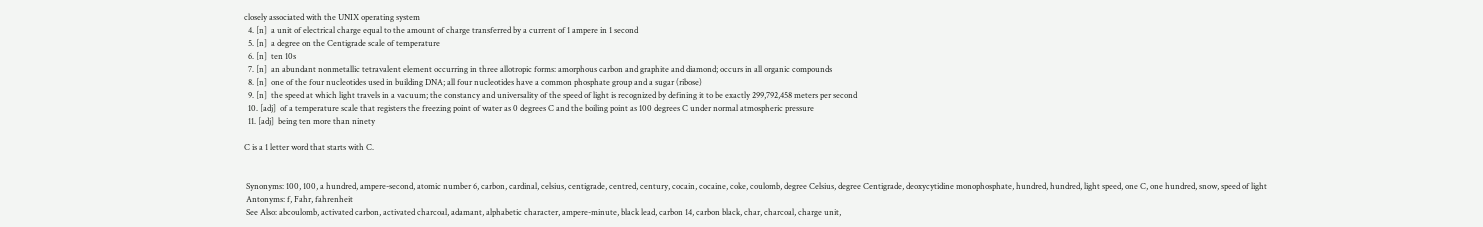closely associated with the UNIX operating system
  4. [n]  a unit of electrical charge equal to the amount of charge transferred by a current of 1 ampere in 1 second
  5. [n]  a degree on the Centigrade scale of temperature
  6. [n]  ten 10s
  7. [n]  an abundant nonmetallic tetravalent element occurring in three allotropic forms: amorphous carbon and graphite and diamond; occurs in all organic compounds
  8. [n]  one of the four nucleotides used in building DNA; all four nucleotides have a common phosphate group and a sugar (ribose)
  9. [n]  the speed at which light travels in a vacuum; the constancy and universality of the speed of light is recognized by defining it to be exactly 299,792,458 meters per second
  10. [adj]  of a temperature scale that registers the freezing point of water as 0 degrees C and the boiling point as 100 degrees C under normal atmospheric pressure
  11. [adj]  being ten more than ninety

C is a 1 letter word that starts with C.


 Synonyms: 100, 100, a hundred, ampere-second, atomic number 6, carbon, cardinal, celsius, centigrade, centred, century, cocain, cocaine, coke, coulomb, degree Celsius, degree Centigrade, deoxycytidine monophosphate, hundred, hundred, light speed, one C, one hundred, snow, speed of light
 Antonyms: f, Fahr, fahrenheit
 See Also: abcoulomb, activated carbon, activated charcoal, adamant, alphabetic character, ampere-minute, black lead, carbon 14, carbon black, char, charcoal, charge unit,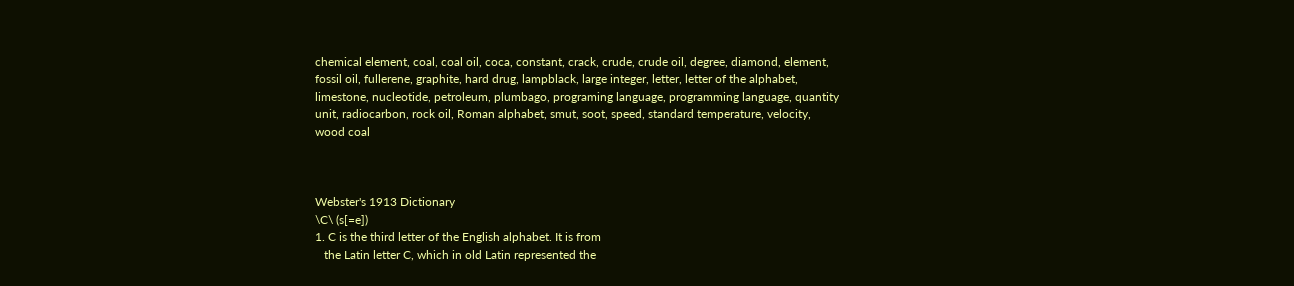chemical element, coal, coal oil, coca, constant, crack, crude, crude oil, degree, diamond, element, fossil oil, fullerene, graphite, hard drug, lampblack, large integer, letter, letter of the alphabet, limestone, nucleotide, petroleum, plumbago, programing language, programming language, quantity unit, radiocarbon, rock oil, Roman alphabet, smut, soot, speed, standard temperature, velocity, wood coal



Webster's 1913 Dictionary
\C\ (s[=e])
1. C is the third letter of the English alphabet. It is from
   the Latin letter C, which in old Latin represented the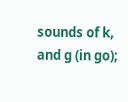sounds of k, and g (in go);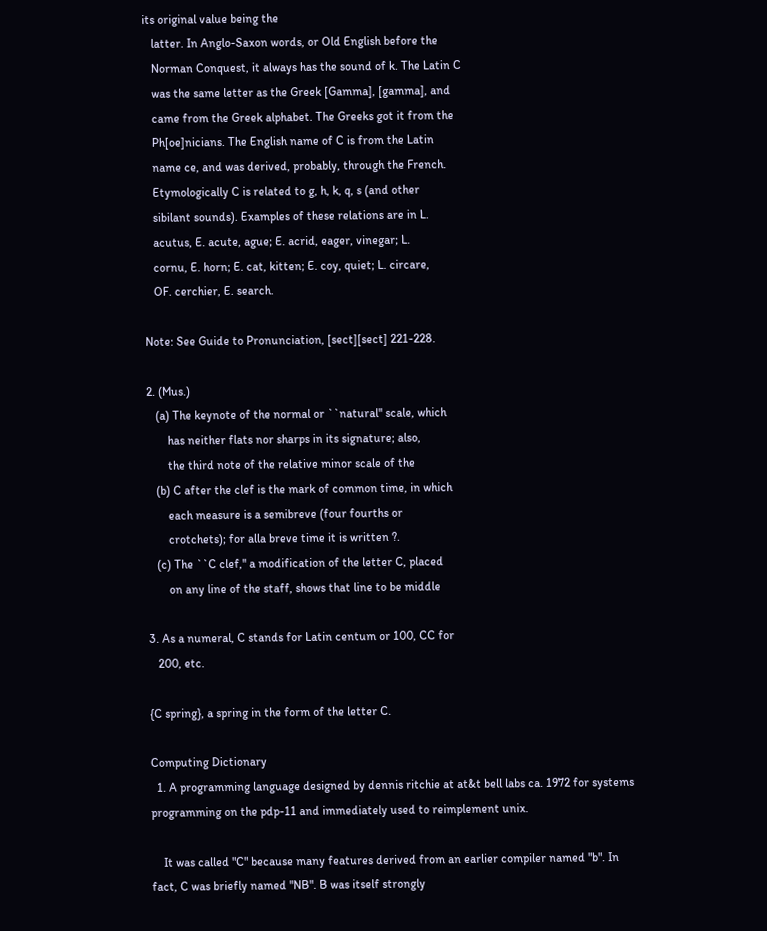its original value being the
   latter. In Anglo-Saxon words, or Old English before the
   Norman Conquest, it always has the sound of k. The Latin C
   was the same letter as the Greek [Gamma], [gamma], and
   came from the Greek alphabet. The Greeks got it from the
   Ph[oe]nicians. The English name of C is from the Latin
   name ce, and was derived, probably, through the French.
   Etymologically C is related to g, h, k, q, s (and other
   sibilant sounds). Examples of these relations are in L.
   acutus, E. acute, ague; E. acrid, eager, vinegar; L.
   cornu, E. horn; E. cat, kitten; E. coy, quiet; L. circare,
   OF. cerchier, E. search.

Note: See Guide to Pronunciation, [sect][sect] 221-228.

2. (Mus.)
   (a) The keynote of the normal or ``natural'' scale, which
       has neither flats nor sharps in its signature; also,
       the third note of the relative minor scale of the
   (b) C after the clef is the mark of common time, in which
       each measure is a semibreve (four fourths or
       crotchets); for alla breve time it is written ?.
   (c) The ``C clef,'' a modification of the letter C, placed
       on any line of the staff, shows that line to be middle

3. As a numeral, C stands for Latin centum or 100, CC for
   200, etc.

{C spring}, a spring in the form of the letter C.

Computing Dictionary
  1. A programming language designed by dennis ritchie at at&t bell labs ca. 1972 for systems programming on the pdp-11 and immediately used to reimplement unix.

    It was called "C" because many features derived from an earlier compiler named "b". In fact, C was briefly named "NB". B was itself strongly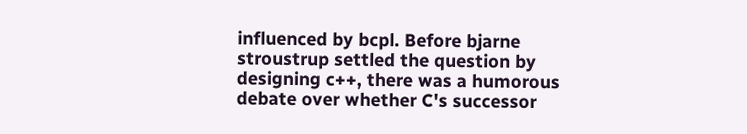influenced by bcpl. Before bjarne stroustrup settled the question by designing c++, there was a humorous debate over whether C's successor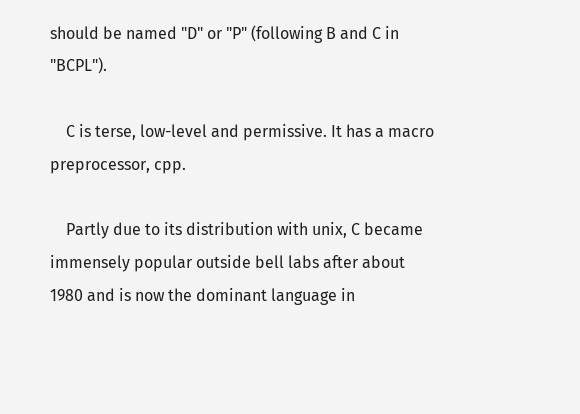should be named "D" or "P" (following B and C in "BCPL").

    C is terse, low-level and permissive. It has a macro preprocessor, cpp.

    Partly due to its distribution with unix, C became immensely popular outside bell labs after about 1980 and is now the dominant language in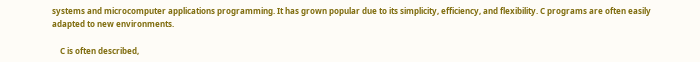systems and microcomputer applications programming. It has grown popular due to its simplicity, efficiency, and flexibility. C programs are often easily adapted to new environments.

    C is often described,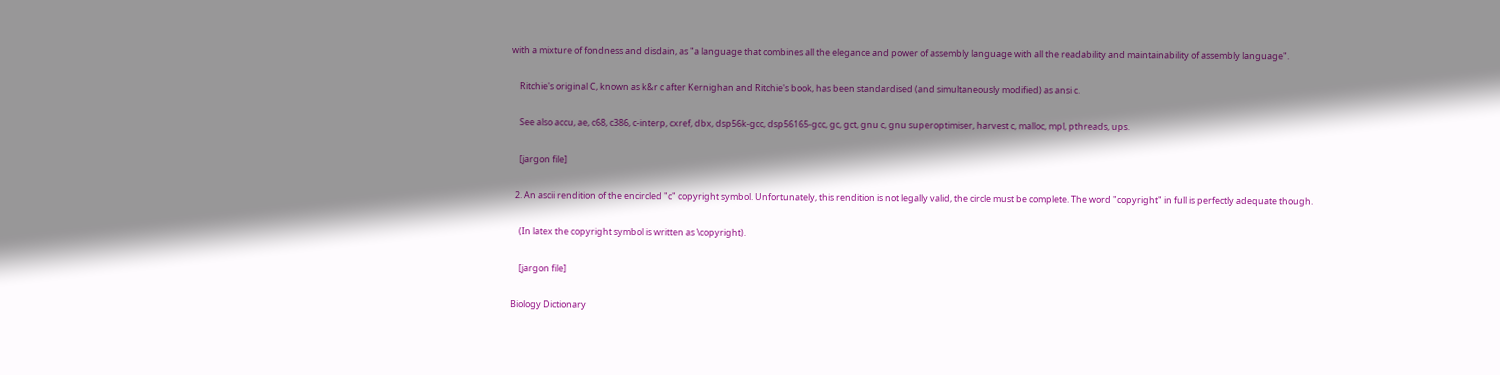with a mixture of fondness and disdain, as "a language that combines all the elegance and power of assembly language with all the readability and maintainability of assembly language".

    Ritchie's original C, known as k&r c after Kernighan and Ritchie's book, has been standardised (and simultaneously modified) as ansi c.

    See also accu, ae, c68, c386, c-interp, cxref, dbx, dsp56k-gcc, dsp56165-gcc, gc, gct, gnu c, gnu superoptimiser, harvest c, malloc, mpl, pthreads, ups.

    [jargon file]

  2. An ascii rendition of the encircled "c" copyright symbol. Unfortunately, this rendition is not legally valid, the circle must be complete. The word "copyright" in full is perfectly adequate though.

    (In latex the copyright symbol is written as \copyright).

    [jargon file]

Biology Dictionary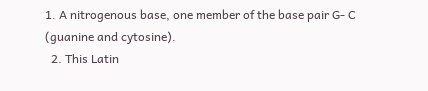1. A nitrogenous base, one member of the base pair G- C (guanine and cytosine).
  2. This Latin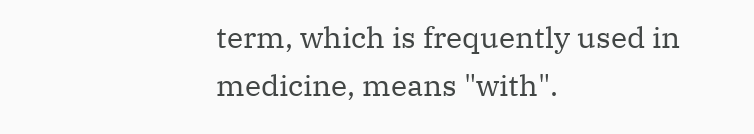term, which is frequently used in medicine, means "with".